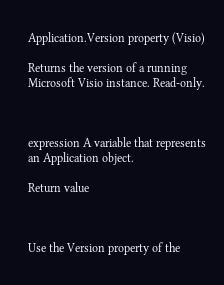Application.Version property (Visio)

Returns the version of a running Microsoft Visio instance. Read-only.



expression A variable that represents an Application object.

Return value



Use the Version property of the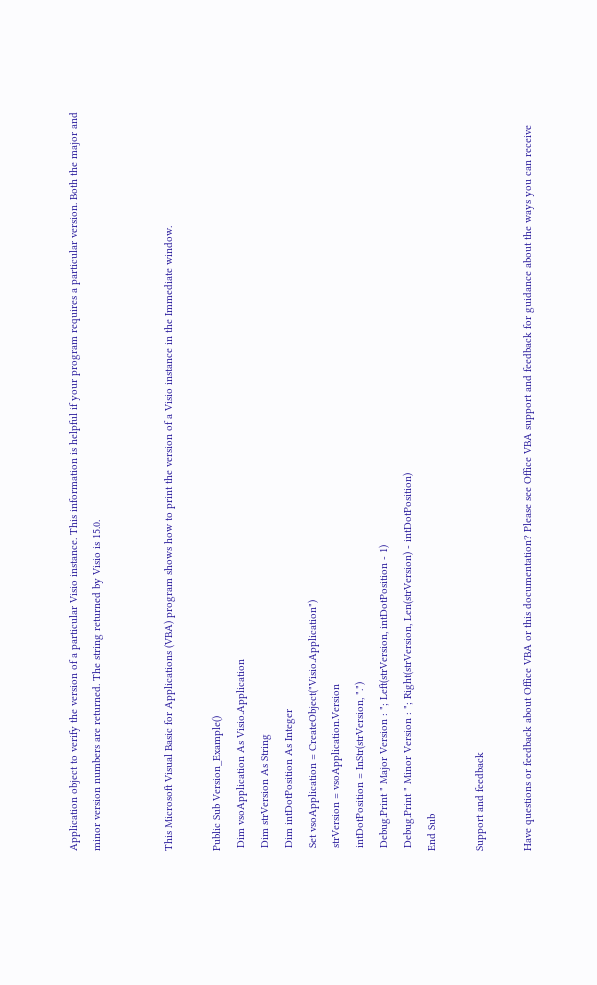Application object to verify the version of a particular Visio instance. This information is helpful if your program requires a particular version. Both the major and minor version numbers are returned. The string returned by Visio is 15.0.


This Microsoft Visual Basic for Applications (VBA) program shows how to print the version of a Visio instance in the Immediate window.

Public Sub Version_Example()
 Dim vsoApplication As Visio.Application
 Dim strVersion As String
 Dim intDotPosition As Integer
 Set vsoApplication = CreateObject("Visio.Application")
 strVersion = vsoApplication.Version
 intDotPosition = InStr(strVersion, ".")
 Debug.Print " Major Version : "; Left(strVersion, intDotPosition - 1)
 Debug.Print " Minor Version : "; Right(strVersion, Len(strVersion) - intDotPosition)
End Sub

Support and feedback

Have questions or feedback about Office VBA or this documentation? Please see Office VBA support and feedback for guidance about the ways you can receive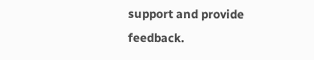support and provide feedback.